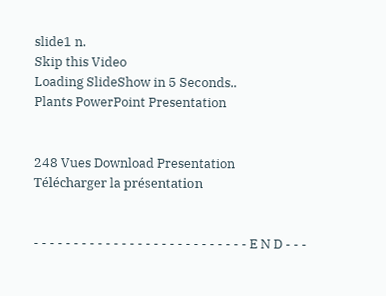slide1 n.
Skip this Video
Loading SlideShow in 5 Seconds..
Plants PowerPoint Presentation


248 Vues Download Presentation
Télécharger la présentation


- - - - - - - - - - - - - - - - - - - - - - - - - - - E N D - - -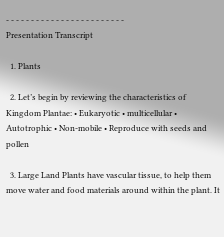- - - - - - - - - - - - - - - - - - - - - - - -
Presentation Transcript

  1. Plants

  2. Let’s begin by reviewing the characteristics of Kingdom Plantae: • Eukaryotic • multicellular • Autotrophic • Non-mobile • Reproduce with seeds and pollen

  3. Large Land Plants have vascular tissue, to help them move water and food materials around within the plant. It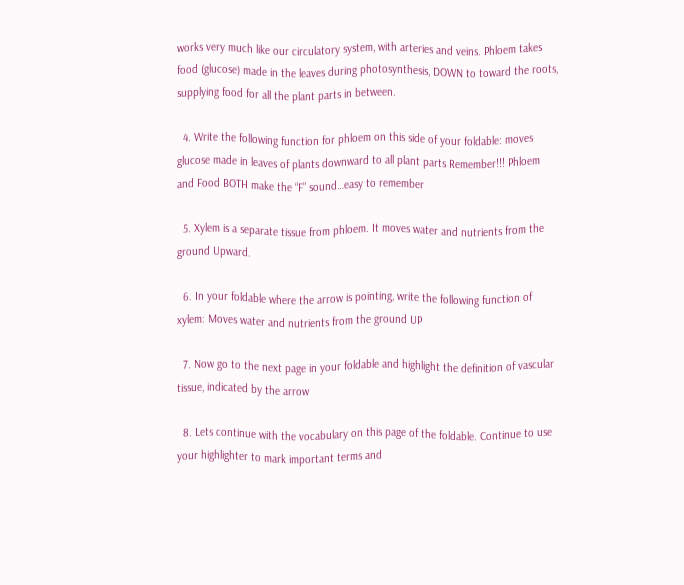works very much like our circulatory system, with arteries and veins. Phloem takes food (glucose) made in the leaves during photosynthesis, DOWN to toward the roots, supplying food for all the plant parts in between.

  4. Write the following function for phloem on this side of your foldable: moves glucose made in leaves of plants downward to all plant parts Remember!!! Phloem and Food BOTH make the “F” sound…easy to remember

  5. Xylem is a separate tissue from phloem. It moves water and nutrients from the ground Upward.

  6. In your foldable where the arrow is pointing, write the following function of xylem: Moves water and nutrients from the ground UP

  7. Now go to the next page in your foldable and highlight the definition of vascular tissue, indicated by the arrow

  8. Lets continue with the vocabulary on this page of the foldable. Continue to use your highlighter to mark important terms and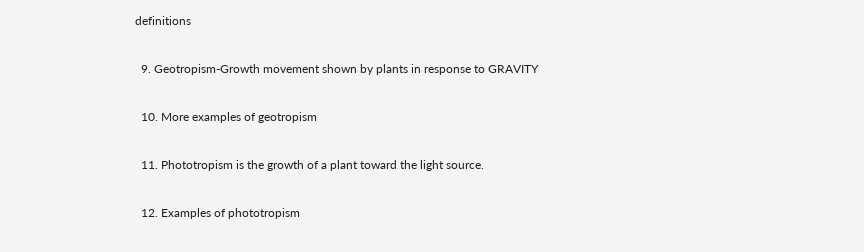definitions

  9. Geotropism-Growth movement shown by plants in response to GRAVITY

  10. More examples of geotropism

  11. Phototropism is the growth of a plant toward the light source.

  12. Examples of phototropism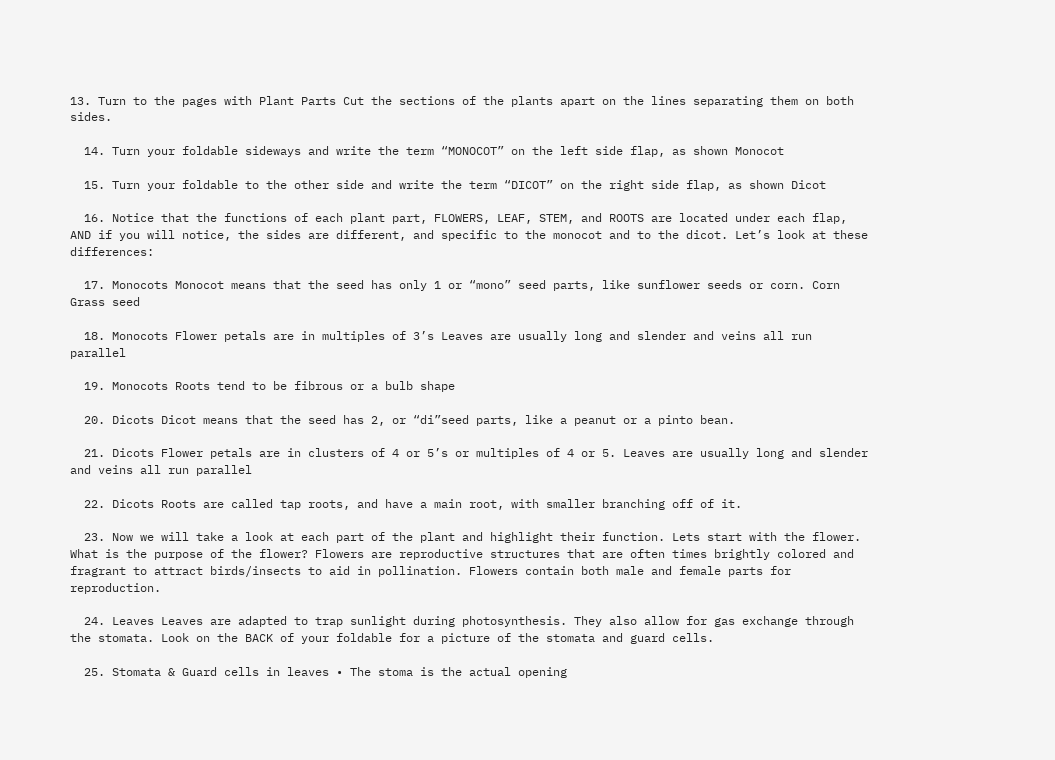13. Turn to the pages with Plant Parts Cut the sections of the plants apart on the lines separating them on both sides.

  14. Turn your foldable sideways and write the term “MONOCOT” on the left side flap, as shown Monocot

  15. Turn your foldable to the other side and write the term “DICOT” on the right side flap, as shown Dicot

  16. Notice that the functions of each plant part, FLOWERS, LEAF, STEM, and ROOTS are located under each flap, AND if you will notice, the sides are different, and specific to the monocot and to the dicot. Let’s look at these differences:

  17. Monocots Monocot means that the seed has only 1 or “mono” seed parts, like sunflower seeds or corn. Corn Grass seed

  18. Monocots Flower petals are in multiples of 3’s Leaves are usually long and slender and veins all run parallel

  19. Monocots Roots tend to be fibrous or a bulb shape

  20. Dicots Dicot means that the seed has 2, or “di”seed parts, like a peanut or a pinto bean.

  21. Dicots Flower petals are in clusters of 4 or 5’s or multiples of 4 or 5. Leaves are usually long and slender and veins all run parallel

  22. Dicots Roots are called tap roots, and have a main root, with smaller branching off of it.

  23. Now we will take a look at each part of the plant and highlight their function. Lets start with the flower. What is the purpose of the flower? Flowers are reproductive structures that are often times brightly colored and fragrant to attract birds/insects to aid in pollination. Flowers contain both male and female parts for reproduction.

  24. Leaves Leaves are adapted to trap sunlight during photosynthesis. They also allow for gas exchange through the stomata. Look on the BACK of your foldable for a picture of the stomata and guard cells.

  25. Stomata & Guard cells in leaves • The stoma is the actual opening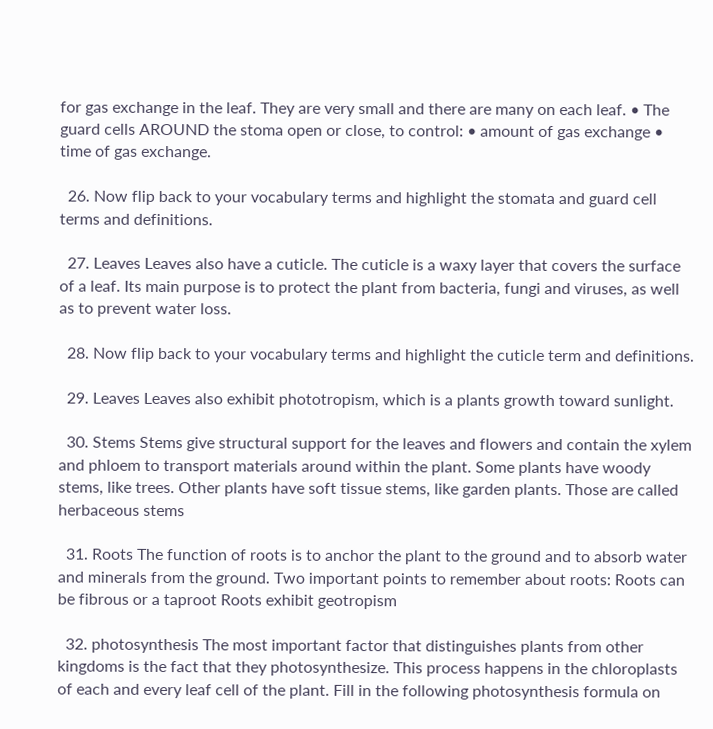for gas exchange in the leaf. They are very small and there are many on each leaf. • The guard cells AROUND the stoma open or close, to control: • amount of gas exchange • time of gas exchange.

  26. Now flip back to your vocabulary terms and highlight the stomata and guard cell terms and definitions.

  27. Leaves Leaves also have a cuticle. The cuticle is a waxy layer that covers the surface of a leaf. Its main purpose is to protect the plant from bacteria, fungi and viruses, as well as to prevent water loss.

  28. Now flip back to your vocabulary terms and highlight the cuticle term and definitions.

  29. Leaves Leaves also exhibit phototropism, which is a plants growth toward sunlight.

  30. Stems Stems give structural support for the leaves and flowers and contain the xylem and phloem to transport materials around within the plant. Some plants have woody stems, like trees. Other plants have soft tissue stems, like garden plants. Those are called herbaceous stems

  31. Roots The function of roots is to anchor the plant to the ground and to absorb water and minerals from the ground. Two important points to remember about roots: Roots can be fibrous or a taproot Roots exhibit geotropism

  32. photosynthesis The most important factor that distinguishes plants from other kingdoms is the fact that they photosynthesize. This process happens in the chloroplasts of each and every leaf cell of the plant. Fill in the following photosynthesis formula on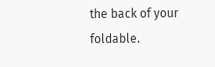the back of your foldable.